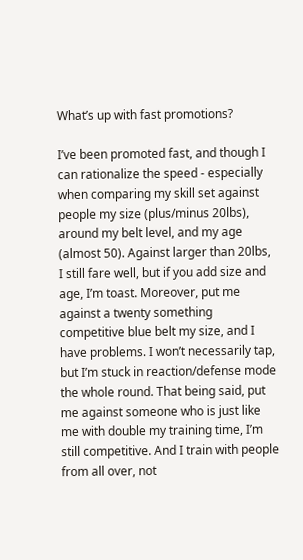What’s up with fast promotions?

I’ve been promoted fast, and though I can rationalize the speed - especially when comparing my skill set against people my size (plus/minus 20lbs), around my belt level, and my age (almost 50). Against larger than 20lbs, I still fare well, but if you add size and age, I’m toast. Moreover, put me against a twenty something competitive blue belt my size, and I have problems. I won’t necessarily tap, but I’m stuck in reaction/defense mode the whole round. That being said, put me against someone who is just like me with double my training time, I’m still competitive. And I train with people from all over, not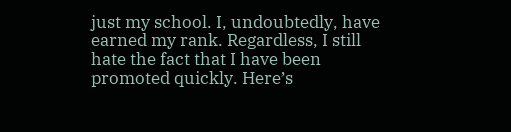just my school. I, undoubtedly, have earned my rank. Regardless, I still hate the fact that I have been promoted quickly. Here’s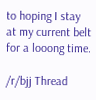to hoping I stay at my current belt for a looong time.

/r/bjj Thread